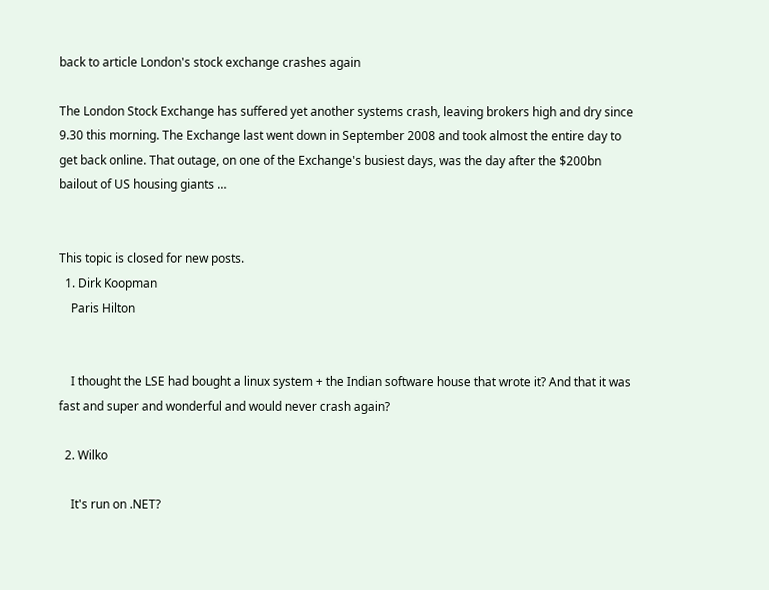back to article London's stock exchange crashes again

The London Stock Exchange has suffered yet another systems crash, leaving brokers high and dry since 9.30 this morning. The Exchange last went down in September 2008 and took almost the entire day to get back online. That outage, on one of the Exchange's busiest days, was the day after the $200bn bailout of US housing giants …


This topic is closed for new posts.
  1. Dirk Koopman
    Paris Hilton


    I thought the LSE had bought a linux system + the Indian software house that wrote it? And that it was fast and super and wonderful and would never crash again?

  2. Wilko

    It's run on .NET?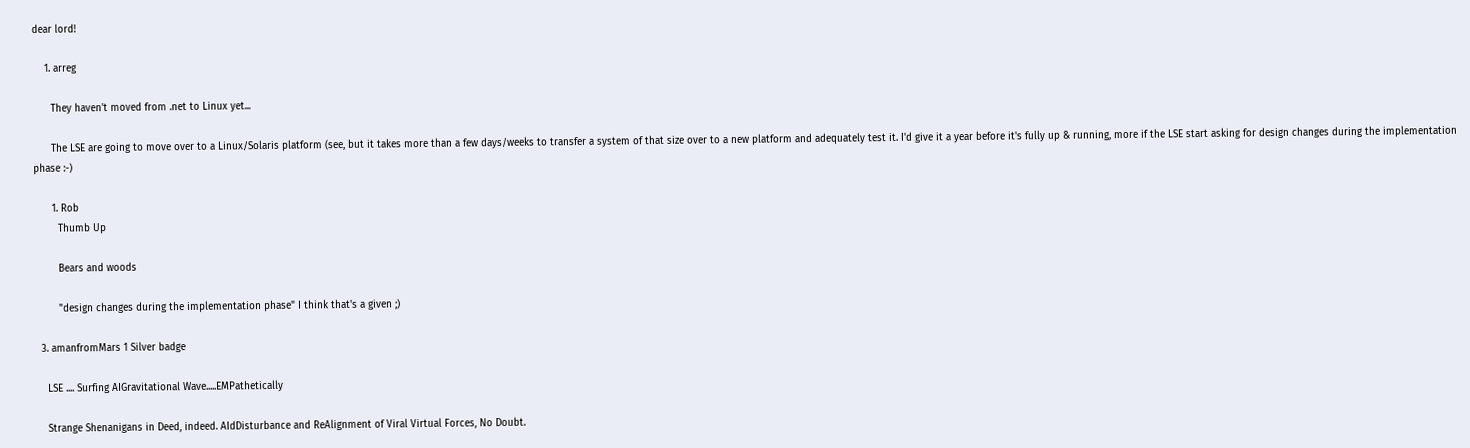dear lord!

    1. arreg

      They haven't moved from .net to Linux yet...

      The LSE are going to move over to a Linux/Solaris platform (see, but it takes more than a few days/weeks to transfer a system of that size over to a new platform and adequately test it. I'd give it a year before it's fully up & running, more if the LSE start asking for design changes during the implementation phase :-)

      1. Rob
        Thumb Up

        Bears and woods

        "design changes during the implementation phase" I think that's a given ;)

  3. amanfromMars 1 Silver badge

    LSE .... Surfing AIGravitational Wave.....EMPathetically

    Strange Shenanigans in Deed, indeed. AIdDisturbance and ReAlignment of Viral Virtual Forces, No Doubt.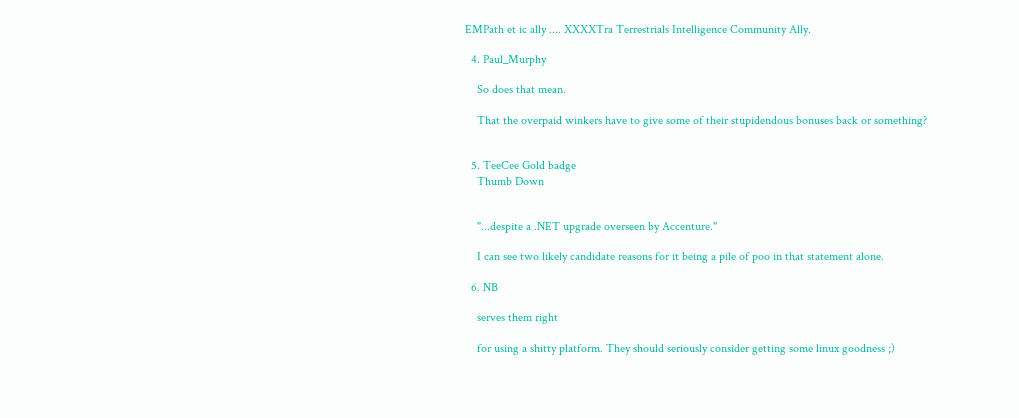EMPath et ic ally .... XXXXTra Terrestrials Intelligence Community Ally.

  4. Paul_Murphy

    So does that mean.

    That the overpaid winkers have to give some of their stupidendous bonuses back or something?


  5. TeeCee Gold badge
    Thumb Down


    "...despite a .NET upgrade overseen by Accenture."

    I can see two likely candidate reasons for it being a pile of poo in that statement alone.

  6. NB

    serves them right

    for using a shitty platform. They should seriously consider getting some linux goodness ;)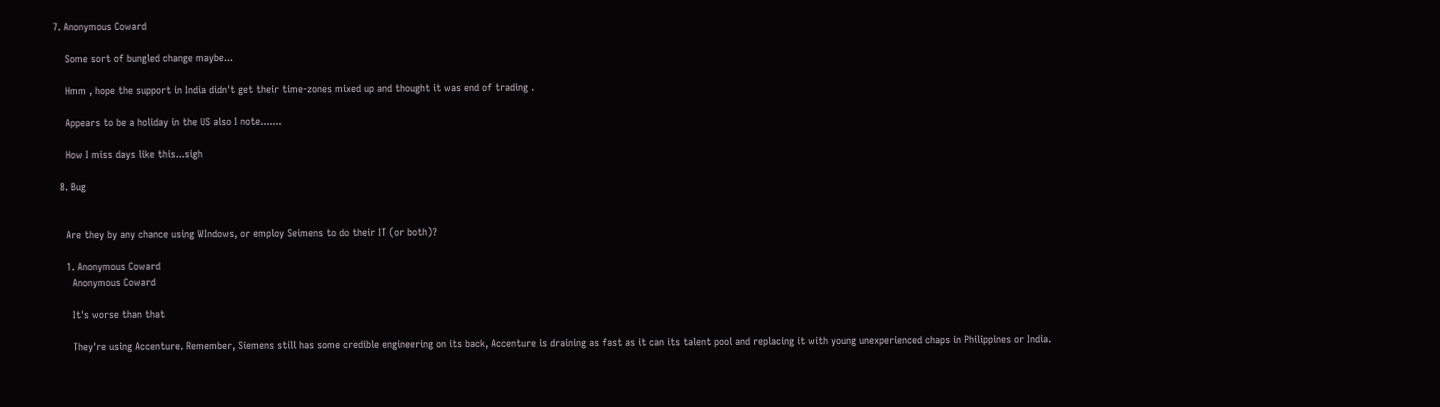7. Anonymous Coward

    Some sort of bungled change maybe...

    Hmm , hope the support in India didn't get their time-zones mixed up and thought it was end of trading .

    Appears to be a holiday in the US also I note.......

    How I miss days like this...sigh

  8. Bug


    Are they by any chance using WIndows, or employ Seimens to do their IT (or both)?

    1. Anonymous Coward
      Anonymous Coward

      It's worse than that

      They're using Accenture. Remember, Siemens still has some credible engineering on its back, Accenture is draining as fast as it can its talent pool and replacing it with young unexperienced chaps in Philippines or India.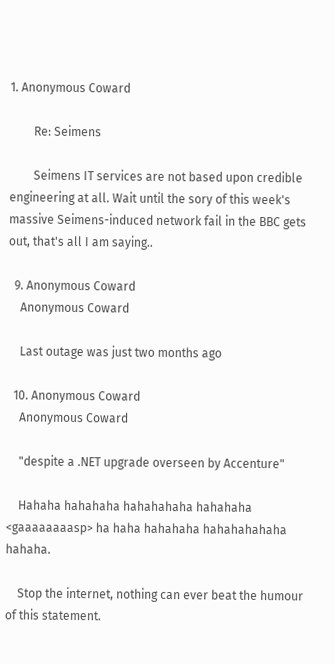1. Anonymous Coward

        Re: Seimens

        Seimens IT services are not based upon credible engineering at all. Wait until the sory of this week's massive Seimens-induced network fail in the BBC gets out, that's all I am saying..

  9. Anonymous Coward
    Anonymous Coward

    Last outage was just two months ago

  10. Anonymous Coward
    Anonymous Coward

    "despite a .NET upgrade overseen by Accenture"

    Hahaha hahahaha hahahahaha hahahaha <gaaaaaaaasp> ha haha hahahaha hahahahahaha hahaha.

    Stop the internet, nothing can ever beat the humour of this statement.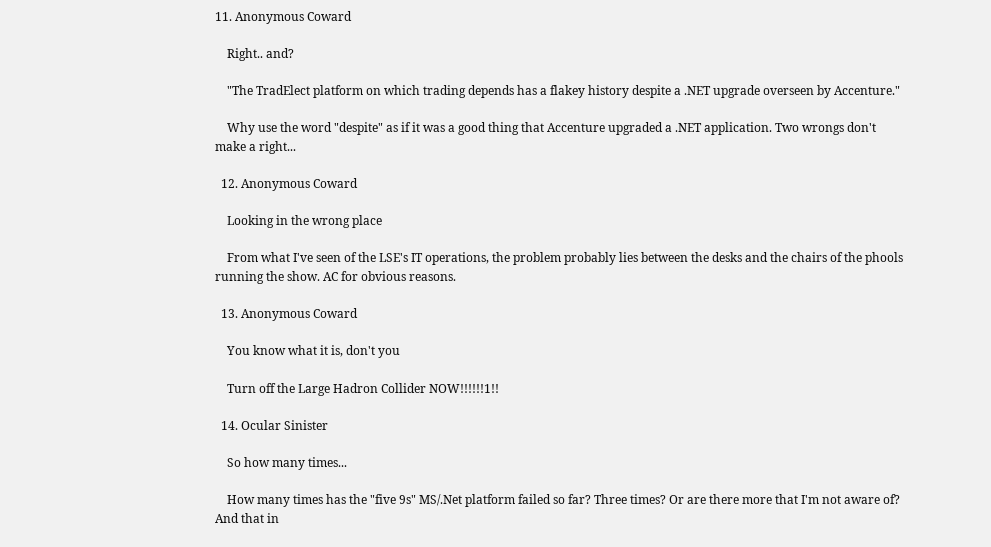11. Anonymous Coward

    Right.. and?

    "The TradElect platform on which trading depends has a flakey history despite a .NET upgrade overseen by Accenture."

    Why use the word "despite" as if it was a good thing that Accenture upgraded a .NET application. Two wrongs don't make a right...

  12. Anonymous Coward

    Looking in the wrong place

    From what I've seen of the LSE's IT operations, the problem probably lies between the desks and the chairs of the phools running the show. AC for obvious reasons.

  13. Anonymous Coward

    You know what it is, don't you

    Turn off the Large Hadron Collider NOW!!!!!!1!!

  14. Ocular Sinister

    So how many times...

    How many times has the "five 9s" MS/.Net platform failed so far? Three times? Or are there more that I'm not aware of? And that in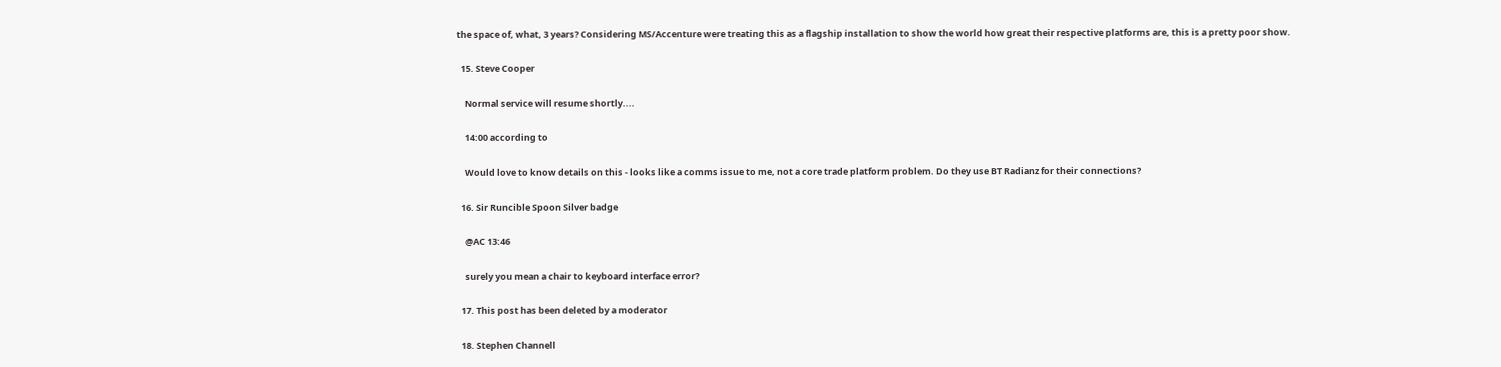the space of, what, 3 years? Considering MS/Accenture were treating this as a flagship installation to show the world how great their respective platforms are, this is a pretty poor show.

  15. Steve Cooper

    Normal service will resume shortly....

    14:00 according to

    Would love to know details on this - looks like a comms issue to me, not a core trade platform problem. Do they use BT Radianz for their connections?

  16. Sir Runcible Spoon Silver badge

    @AC 13:46

    surely you mean a chair to keyboard interface error?

  17. This post has been deleted by a moderator

  18. Stephen Channell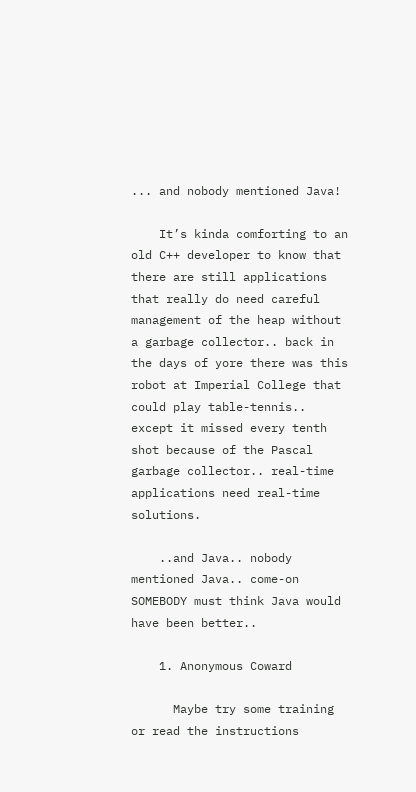... and nobody mentioned Java!

    It’s kinda comforting to an old C++ developer to know that there are still applications that really do need careful management of the heap without a garbage collector.. back in the days of yore there was this robot at Imperial College that could play table-tennis.. except it missed every tenth shot because of the Pascal garbage collector.. real-time applications need real-time solutions.

    ..and Java.. nobody mentioned Java.. come-on SOMEBODY must think Java would have been better..

    1. Anonymous Coward

      Maybe try some training or read the instructions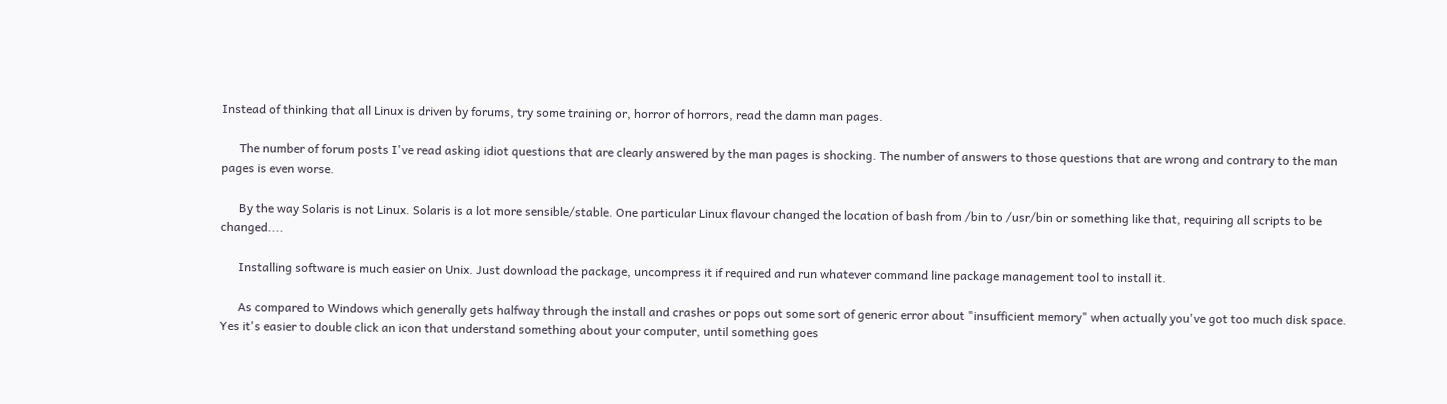Instead of thinking that all Linux is driven by forums, try some training or, horror of horrors, read the damn man pages.

      The number of forum posts I've read asking idiot questions that are clearly answered by the man pages is shocking. The number of answers to those questions that are wrong and contrary to the man pages is even worse.

      By the way Solaris is not Linux. Solaris is a lot more sensible/stable. One particular Linux flavour changed the location of bash from /bin to /usr/bin or something like that, requiring all scripts to be changed....

      Installing software is much easier on Unix. Just download the package, uncompress it if required and run whatever command line package management tool to install it.

      As compared to Windows which generally gets halfway through the install and crashes or pops out some sort of generic error about "insufficient memory" when actually you've got too much disk space. Yes it's easier to double click an icon that understand something about your computer, until something goes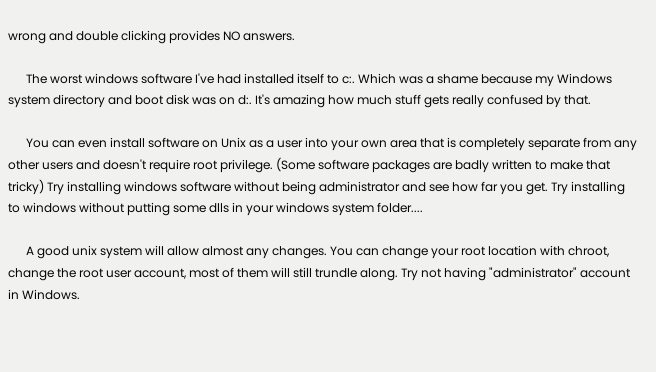wrong and double clicking provides NO answers.

      The worst windows software I've had installed itself to c:. Which was a shame because my Windows system directory and boot disk was on d:. It's amazing how much stuff gets really confused by that.

      You can even install software on Unix as a user into your own area that is completely separate from any other users and doesn't require root privilege. (Some software packages are badly written to make that tricky) Try installing windows software without being administrator and see how far you get. Try installing to windows without putting some dlls in your windows system folder....

      A good unix system will allow almost any changes. You can change your root location with chroot, change the root user account, most of them will still trundle along. Try not having "administrator" account in Windows.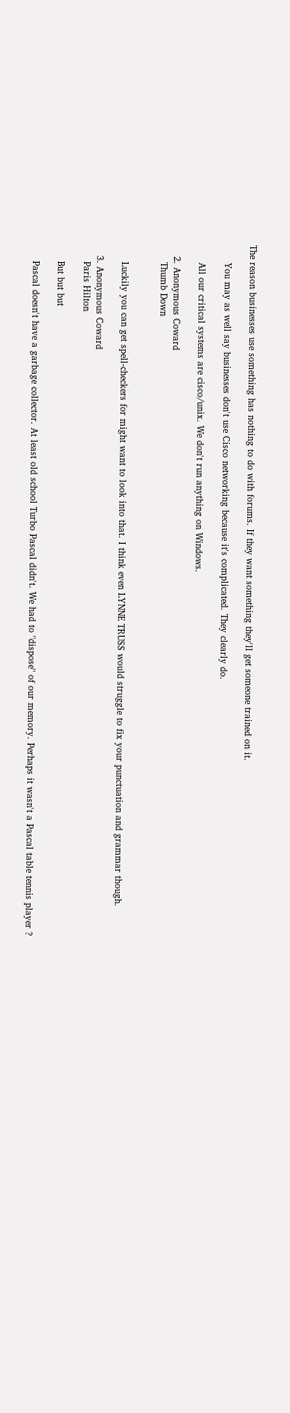The reason businesses use something has nothing to do with forums. If they want something they'll get someone trained on it.

      You may as well say businesses don't use Cisco networking because it's complicated. They clearly do.

      All our critical systems are cisco/unix. We don't run anything on Windows.

    2. Anonymous Coward
      Thumb Down


      Luckily you can get spell-checkers for might want to look into that. I think even LYNNE TRUSS would struggle to fix your punctuation and grammar though.

    3. Anonymous Coward
      Paris Hilton

      But but but

      Pascal doesn't have a garbage collector. At least old school Turbo Pascal didn't. We had to "dispose" of our memory. Perhaps it wasn't a Pascal table tennis player ?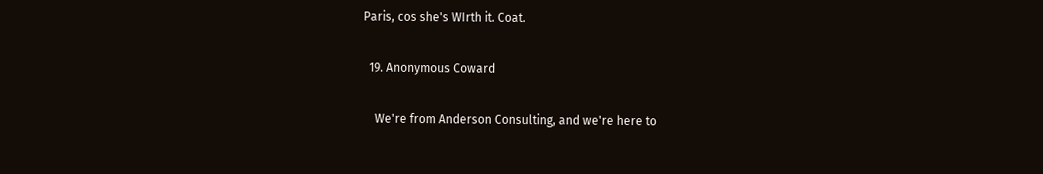Paris, cos she's WIrth it. Coat.

  19. Anonymous Coward

    We're from Anderson Consulting, and we're here to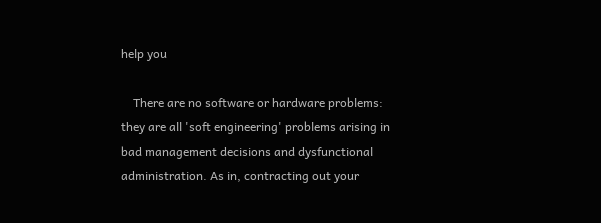help you

    There are no software or hardware problems: they are all 'soft engineering' problems arising in bad management decisions and dysfunctional administration. As in, contracting out your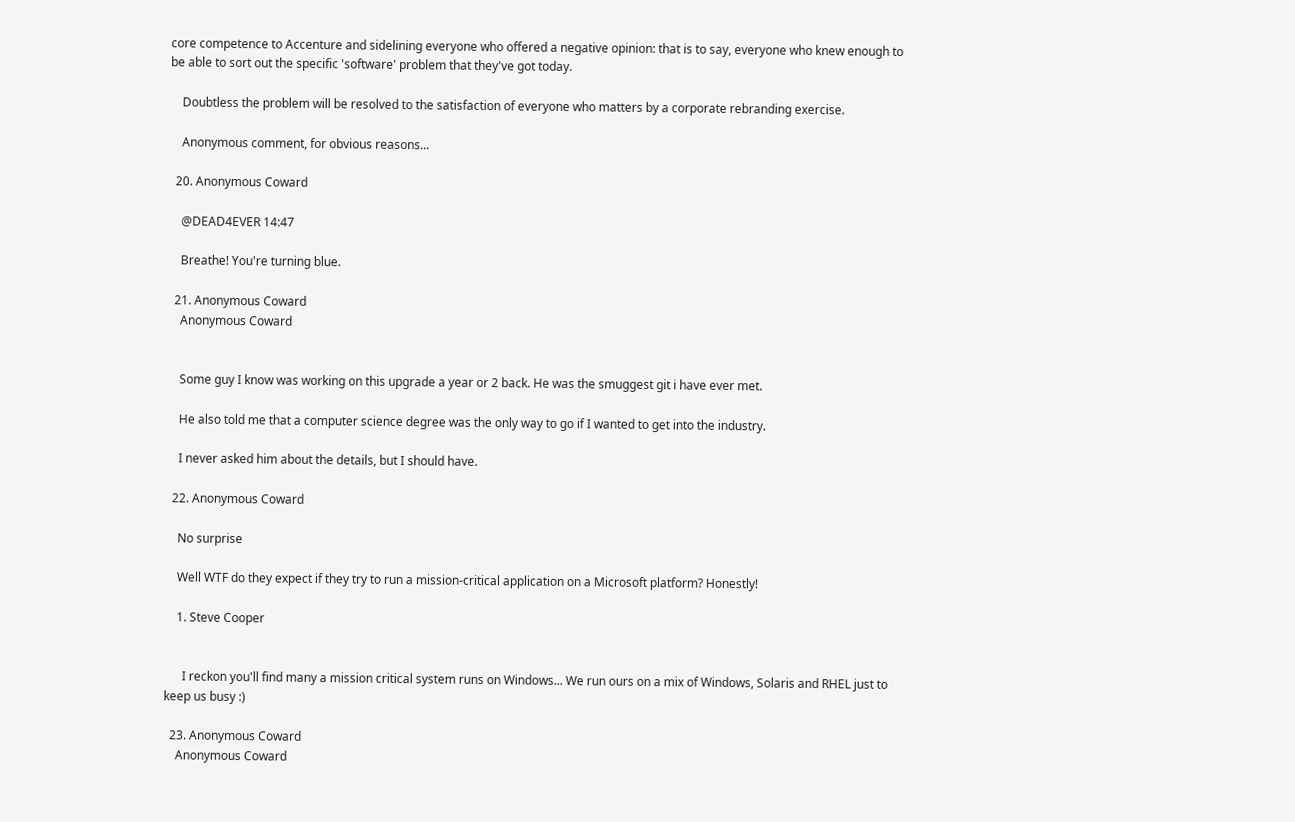core competence to Accenture and sidelining everyone who offered a negative opinion: that is to say, everyone who knew enough to be able to sort out the specific 'software' problem that they've got today.

    Doubtless the problem will be resolved to the satisfaction of everyone who matters by a corporate rebranding exercise.

    Anonymous comment, for obvious reasons...

  20. Anonymous Coward

    @DEAD4EVER 14:47

    Breathe! You're turning blue.

  21. Anonymous Coward
    Anonymous Coward


    Some guy I know was working on this upgrade a year or 2 back. He was the smuggest git i have ever met.

    He also told me that a computer science degree was the only way to go if I wanted to get into the industry.

    I never asked him about the details, but I should have.

  22. Anonymous Coward

    No surprise

    Well WTF do they expect if they try to run a mission-critical application on a Microsoft platform? Honestly!

    1. Steve Cooper


      I reckon you'll find many a mission critical system runs on Windows... We run ours on a mix of Windows, Solaris and RHEL just to keep us busy :)

  23. Anonymous Coward
    Anonymous Coward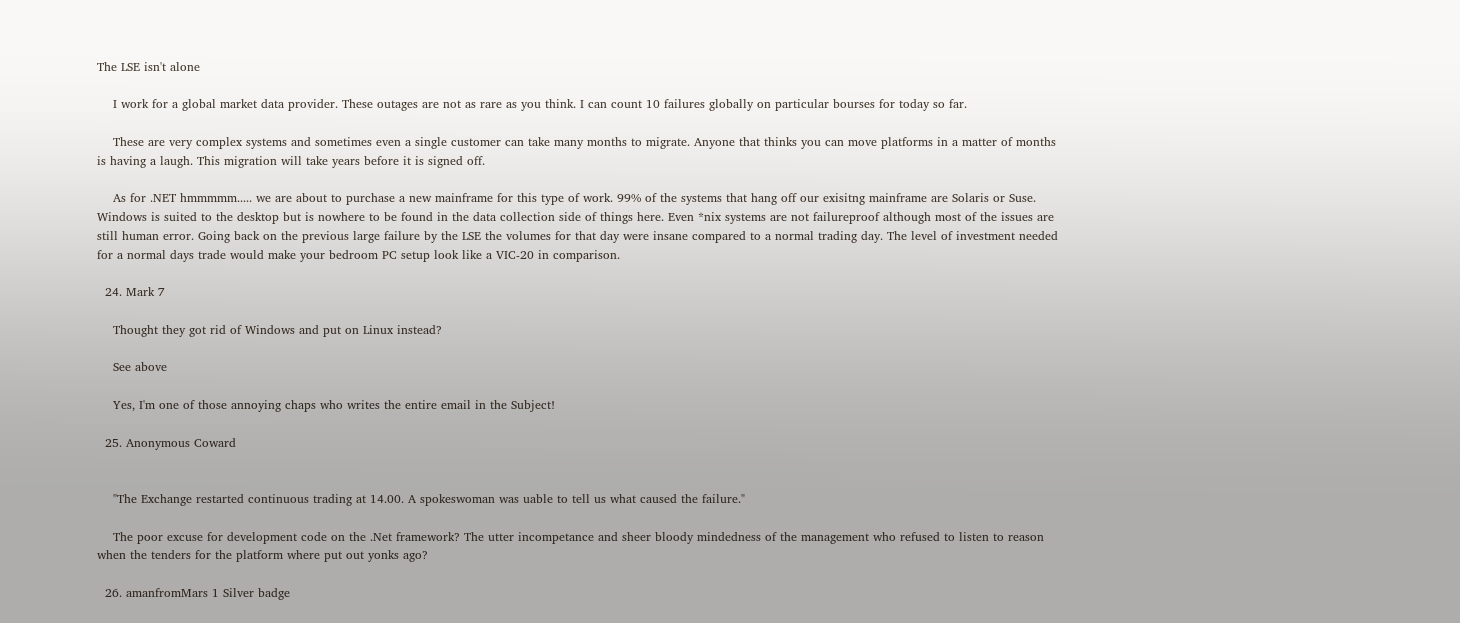The LSE isn't alone

    I work for a global market data provider. These outages are not as rare as you think. I can count 10 failures globally on particular bourses for today so far.

    These are very complex systems and sometimes even a single customer can take many months to migrate. Anyone that thinks you can move platforms in a matter of months is having a laugh. This migration will take years before it is signed off.

    As for .NET hmmmmm..... we are about to purchase a new mainframe for this type of work. 99% of the systems that hang off our exisitng mainframe are Solaris or Suse. Windows is suited to the desktop but is nowhere to be found in the data collection side of things here. Even *nix systems are not failureproof although most of the issues are still human error. Going back on the previous large failure by the LSE the volumes for that day were insane compared to a normal trading day. The level of investment needed for a normal days trade would make your bedroom PC setup look like a VIC-20 in comparison.

  24. Mark 7

    Thought they got rid of Windows and put on Linux instead?

    See above

    Yes, I'm one of those annoying chaps who writes the entire email in the Subject!

  25. Anonymous Coward


    "The Exchange restarted continuous trading at 14.00. A spokeswoman was uable to tell us what caused the failure."

    The poor excuse for development code on the .Net framework? The utter incompetance and sheer bloody mindedness of the management who refused to listen to reason when the tenders for the platform where put out yonks ago?

  26. amanfromMars 1 Silver badge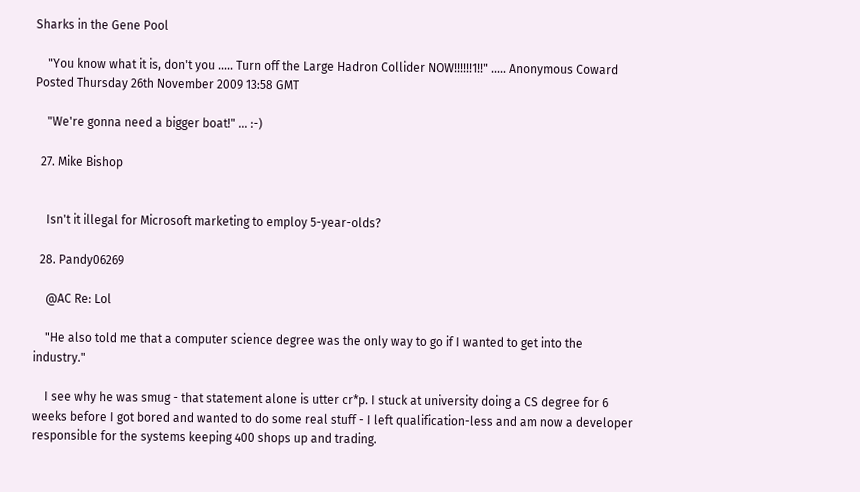Sharks in the Gene Pool

    "You know what it is, don't you ..... Turn off the Large Hadron Collider NOW!!!!!!1!!" ..... Anonymous Coward Posted Thursday 26th November 2009 13:58 GMT

    "We're gonna need a bigger boat!" ... :-)

  27. Mike Bishop


    Isn't it illegal for Microsoft marketing to employ 5-year-olds?

  28. Pandy06269

    @AC Re: Lol

    "He also told me that a computer science degree was the only way to go if I wanted to get into the industry."

    I see why he was smug - that statement alone is utter cr*p. I stuck at university doing a CS degree for 6 weeks before I got bored and wanted to do some real stuff - I left qualification-less and am now a developer responsible for the systems keeping 400 shops up and trading.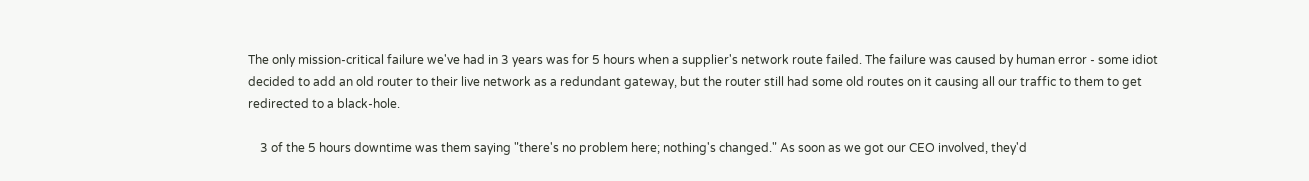The only mission-critical failure we've had in 3 years was for 5 hours when a supplier's network route failed. The failure was caused by human error - some idiot decided to add an old router to their live network as a redundant gateway, but the router still had some old routes on it causing all our traffic to them to get redirected to a black-hole.

    3 of the 5 hours downtime was them saying "there's no problem here; nothing's changed." As soon as we got our CEO involved, they'd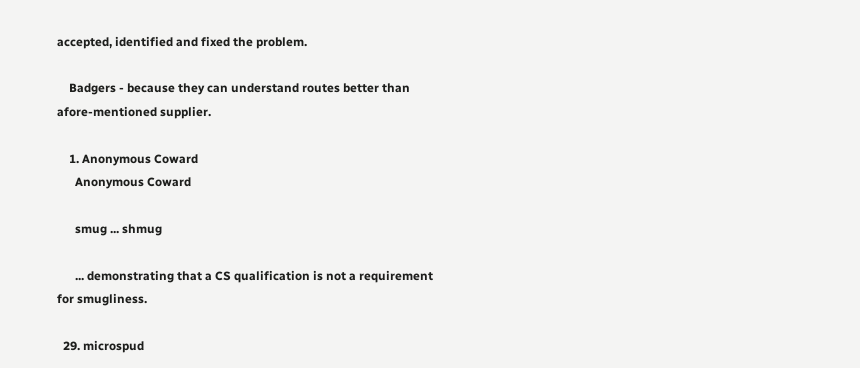accepted, identified and fixed the problem.

    Badgers - because they can understand routes better than afore-mentioned supplier.

    1. Anonymous Coward
      Anonymous Coward

      smug ... shmug

      ... demonstrating that a CS qualification is not a requirement for smugliness.

  29. microspud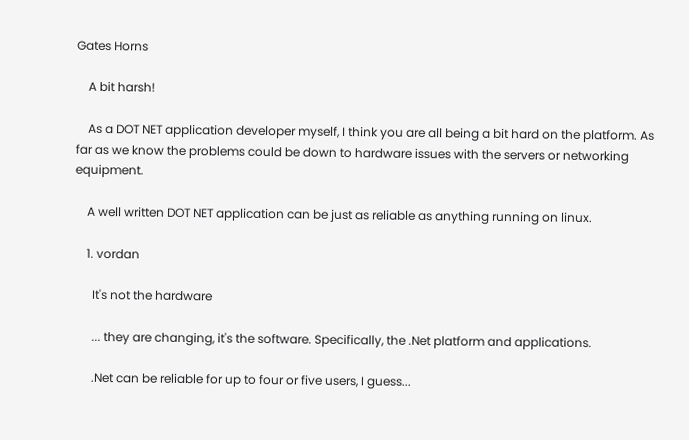Gates Horns

    A bit harsh!

    As a DOT NET application developer myself, I think you are all being a bit hard on the platform. As far as we know the problems could be down to hardware issues with the servers or networking equipment.

    A well written DOT NET application can be just as reliable as anything running on linux.

    1. vordan

      It's not the hardware

      ... they are changing, it's the software. Specifically, the .Net platform and applications.

      .Net can be reliable for up to four or five users, I guess...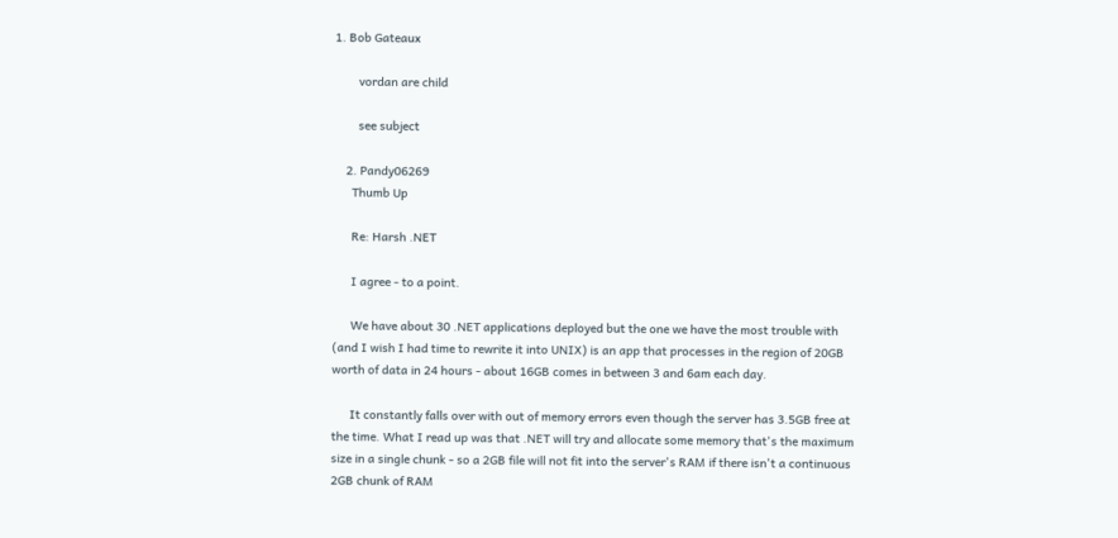1. Bob Gateaux

        vordan are child

        see subject

    2. Pandy06269
      Thumb Up

      Re: Harsh .NET

      I agree - to a point.

      We have about 30 .NET applications deployed but the one we have the most trouble with (and I wish I had time to rewrite it into UNIX) is an app that processes in the region of 20GB worth of data in 24 hours - about 16GB comes in between 3 and 6am each day.

      It constantly falls over with out of memory errors even though the server has 3.5GB free at the time. What I read up was that .NET will try and allocate some memory that's the maximum size in a single chunk - so a 2GB file will not fit into the server's RAM if there isn't a continuous 2GB chunk of RAM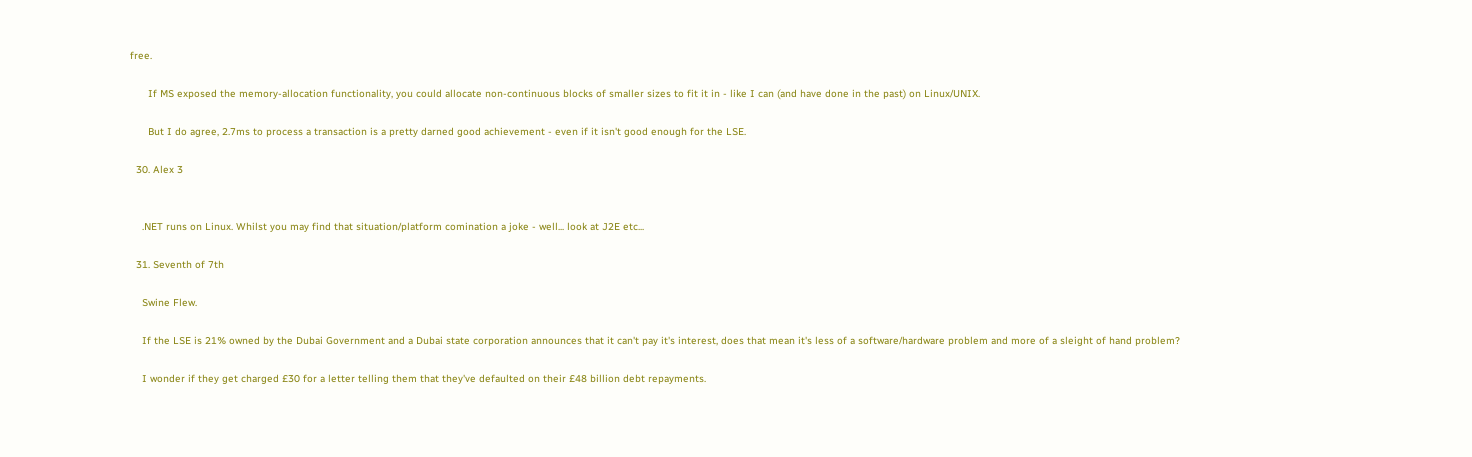free.

      If MS exposed the memory-allocation functionality, you could allocate non-continuous blocks of smaller sizes to fit it in - like I can (and have done in the past) on Linux/UNIX.

      But I do agree, 2.7ms to process a transaction is a pretty darned good achievement - even if it isn't good enough for the LSE.

  30. Alex 3


    .NET runs on Linux. Whilst you may find that situation/platform comination a joke - well... look at J2E etc...

  31. Seventh of 7th

    Swine Flew.

    If the LSE is 21% owned by the Dubai Government and a Dubai state corporation announces that it can't pay it's interest, does that mean it's less of a software/hardware problem and more of a sleight of hand problem?

    I wonder if they get charged £30 for a letter telling them that they've defaulted on their £48 billion debt repayments.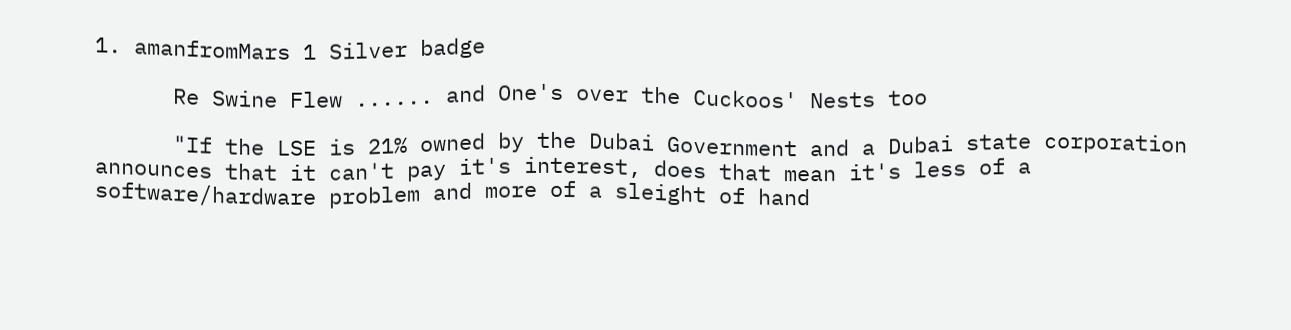1. amanfromMars 1 Silver badge

      Re Swine Flew ...... and One's over the Cuckoos' Nests too

      "If the LSE is 21% owned by the Dubai Government and a Dubai state corporation announces that it can't pay it's interest, does that mean it's less of a software/hardware problem and more of a sleight of hand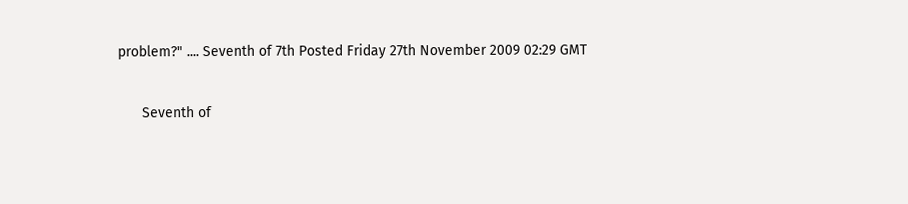problem?" .... Seventh of 7th Posted Friday 27th November 2009 02:29 GMT

      Seventh of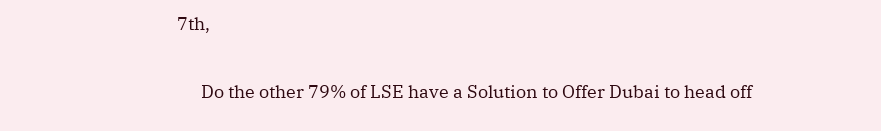7th,

      Do the other 79% of LSE have a Solution to Offer Dubai to head off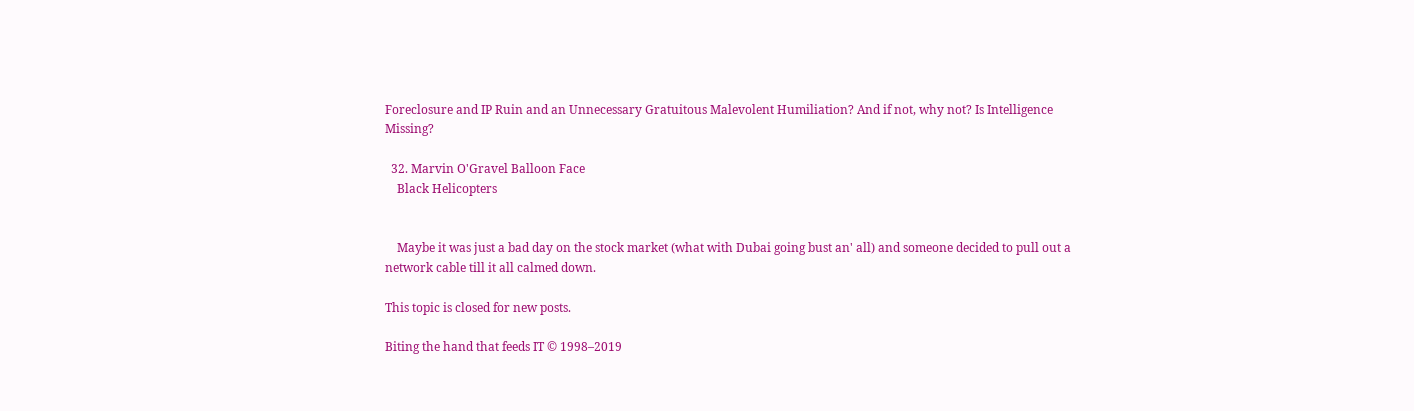Foreclosure and IP Ruin and an Unnecessary Gratuitous Malevolent Humiliation? And if not, why not? Is Intelligence Missing?

  32. Marvin O'Gravel Balloon Face
    Black Helicopters


    Maybe it was just a bad day on the stock market (what with Dubai going bust an' all) and someone decided to pull out a network cable till it all calmed down.

This topic is closed for new posts.

Biting the hand that feeds IT © 1998–2019